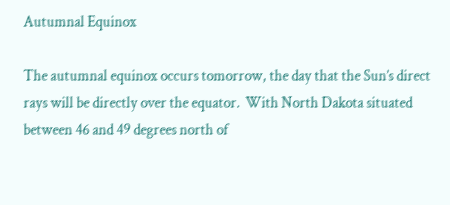Autumnal Equinox

The autumnal equinox occurs tomorrow, the day that the Sun’s direct rays will be directly over the equator.  With North Dakota situated between 46 and 49 degrees north of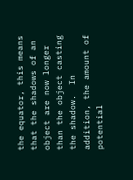the equator, this means that the shadows of an object are now longer than the object casting the shadow.  In addition, the amount of potential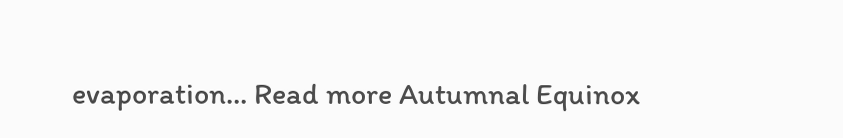evaporation… Read more Autumnal Equinox